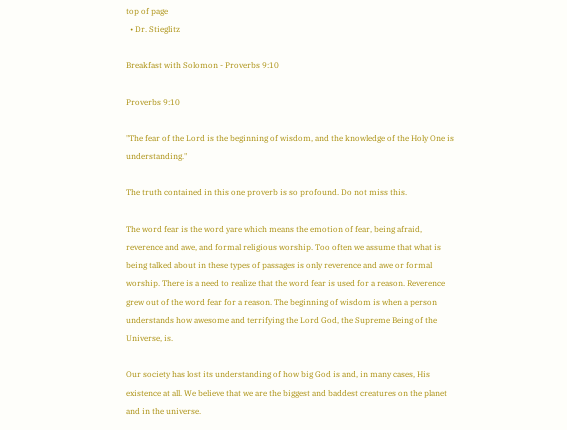top of page
  • Dr. Stieglitz

Breakfast with Solomon - Proverbs 9:10

Proverbs 9:10

"The fear of the Lord is the beginning of wisdom, and the knowledge of the Holy One is understanding."

The truth contained in this one proverb is so profound. Do not miss this.

The word fear is the word yare which means the emotion of fear, being afraid, reverence and awe, and formal religious worship. Too often we assume that what is being talked about in these types of passages is only reverence and awe or formal worship. There is a need to realize that the word fear is used for a reason. Reverence grew out of the word fear for a reason. The beginning of wisdom is when a person understands how awesome and terrifying the Lord God, the Supreme Being of the Universe, is.

Our society has lost its understanding of how big God is and, in many cases, His existence at all. We believe that we are the biggest and baddest creatures on the planet and in the universe.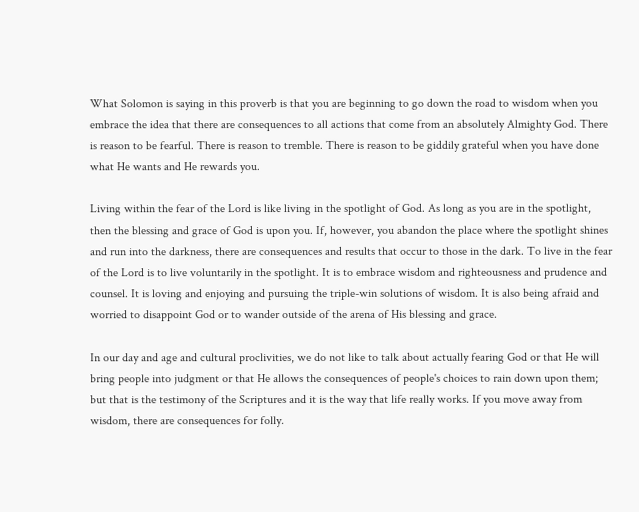What Solomon is saying in this proverb is that you are beginning to go down the road to wisdom when you embrace the idea that there are consequences to all actions that come from an absolutely Almighty God. There is reason to be fearful. There is reason to tremble. There is reason to be giddily grateful when you have done what He wants and He rewards you.

Living within the fear of the Lord is like living in the spotlight of God. As long as you are in the spotlight, then the blessing and grace of God is upon you. If, however, you abandon the place where the spotlight shines and run into the darkness, there are consequences and results that occur to those in the dark. To live in the fear of the Lord is to live voluntarily in the spotlight. It is to embrace wisdom and righteousness and prudence and counsel. It is loving and enjoying and pursuing the triple-win solutions of wisdom. It is also being afraid and worried to disappoint God or to wander outside of the arena of His blessing and grace.

In our day and age and cultural proclivities, we do not like to talk about actually fearing God or that He will bring people into judgment or that He allows the consequences of people's choices to rain down upon them; but that is the testimony of the Scriptures and it is the way that life really works. If you move away from wisdom, there are consequences for folly.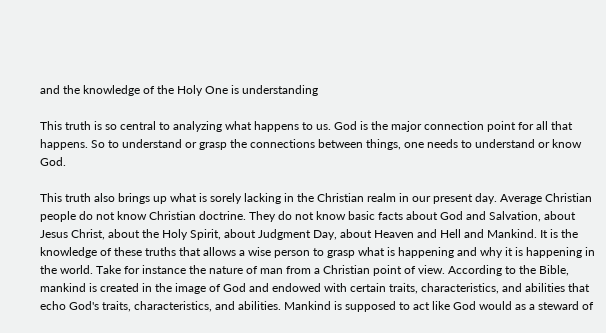and the knowledge of the Holy One is understanding

This truth is so central to analyzing what happens to us. God is the major connection point for all that happens. So to understand or grasp the connections between things, one needs to understand or know God.

This truth also brings up what is sorely lacking in the Christian realm in our present day. Average Christian people do not know Christian doctrine. They do not know basic facts about God and Salvation, about Jesus Christ, about the Holy Spirit, about Judgment Day, about Heaven and Hell and Mankind. It is the knowledge of these truths that allows a wise person to grasp what is happening and why it is happening in the world. Take for instance the nature of man from a Christian point of view. According to the Bible, mankind is created in the image of God and endowed with certain traits, characteristics, and abilities that echo God's traits, characteristics, and abilities. Mankind is supposed to act like God would as a steward of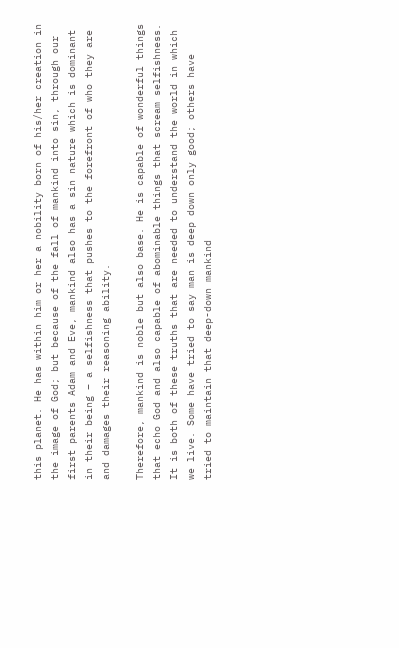this planet. He has within him or her a nobility born of his/her creation in the image of God; but because of the fall of mankind into sin, through our first parents Adam and Eve, mankind also has a sin nature which is dominant in their being – a selfishness that pushes to the forefront of who they are and damages their reasoning ability.

Therefore, mankind is noble but also base. He is capable of wonderful things that echo God and also capable of abominable things that scream selfishness. It is both of these truths that are needed to understand the world in which we live. Some have tried to say man is deep down only good; others have tried to maintain that deep-down mankind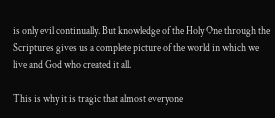is only evil continually. But knowledge of the Holy One through the Scriptures gives us a complete picture of the world in which we live and God who created it all.

This is why it is tragic that almost everyone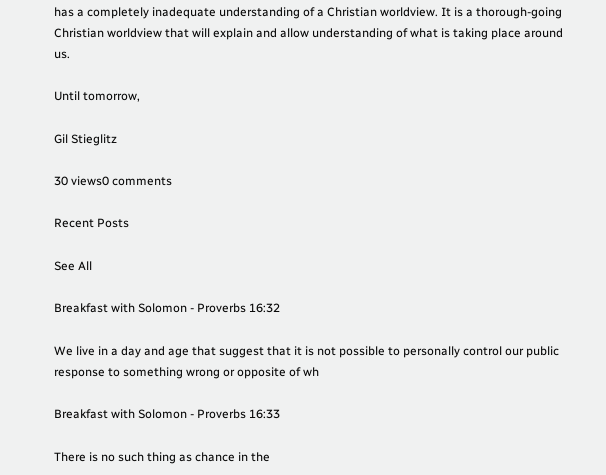has a completely inadequate understanding of a Christian worldview. It is a thorough-going Christian worldview that will explain and allow understanding of what is taking place around us.

Until tomorrow,

Gil Stieglitz

30 views0 comments

Recent Posts

See All

Breakfast with Solomon - Proverbs 16:32

We live in a day and age that suggest that it is not possible to personally control our public response to something wrong or opposite of wh

Breakfast with Solomon - Proverbs 16:33

There is no such thing as chance in the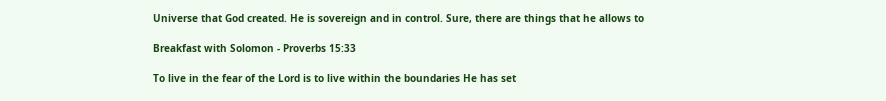Universe that God created. He is sovereign and in control. Sure, there are things that he allows to

Breakfast with Solomon - Proverbs 15:33

To live in the fear of the Lord is to live within the boundaries He has set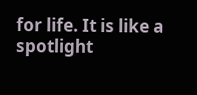for life. It is like a spotlight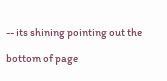-- its shining pointing out the

bottom of page